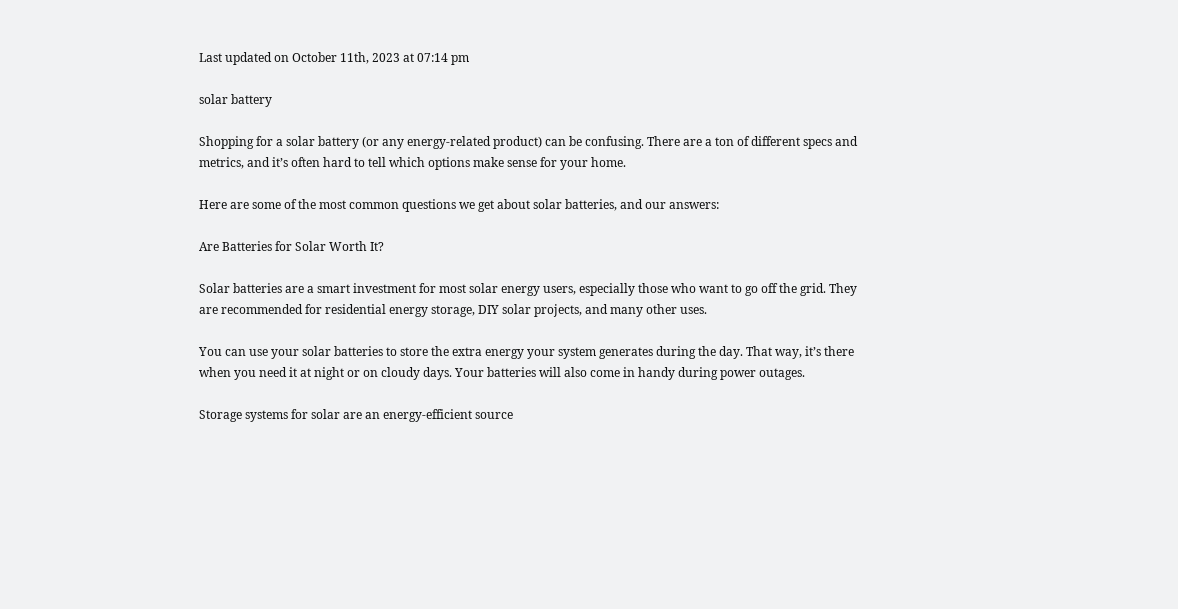Last updated on October 11th, 2023 at 07:14 pm

solar battery

Shopping for a solar battery (or any energy-related product) can be confusing. There are a ton of different specs and metrics, and it’s often hard to tell which options make sense for your home.

Here are some of the most common questions we get about solar batteries, and our answers:

Are Batteries for Solar Worth It?

Solar batteries are a smart investment for most solar energy users, especially those who want to go off the grid. They are recommended for residential energy storage, DIY solar projects, and many other uses.

You can use your solar batteries to store the extra energy your system generates during the day. That way, it’s there when you need it at night or on cloudy days. Your batteries will also come in handy during power outages.

Storage systems for solar are an energy-efficient source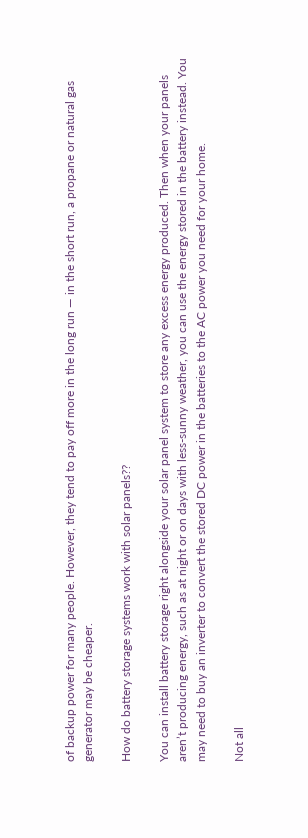of backup power for many people. However, they tend to pay off more in the long run — in the short run, a propane or natural gas generator may be cheaper.

How do battery storage systems work with solar panels??

You can install battery storage right alongside your solar panel system to store any excess energy produced. Then when your panels aren’t producing energy, such as at night or on days with less-sunny weather, you can use the energy stored in the battery instead. You may need to buy an inverter to convert the stored DC power in the batteries to the AC power you need for your home.

Not all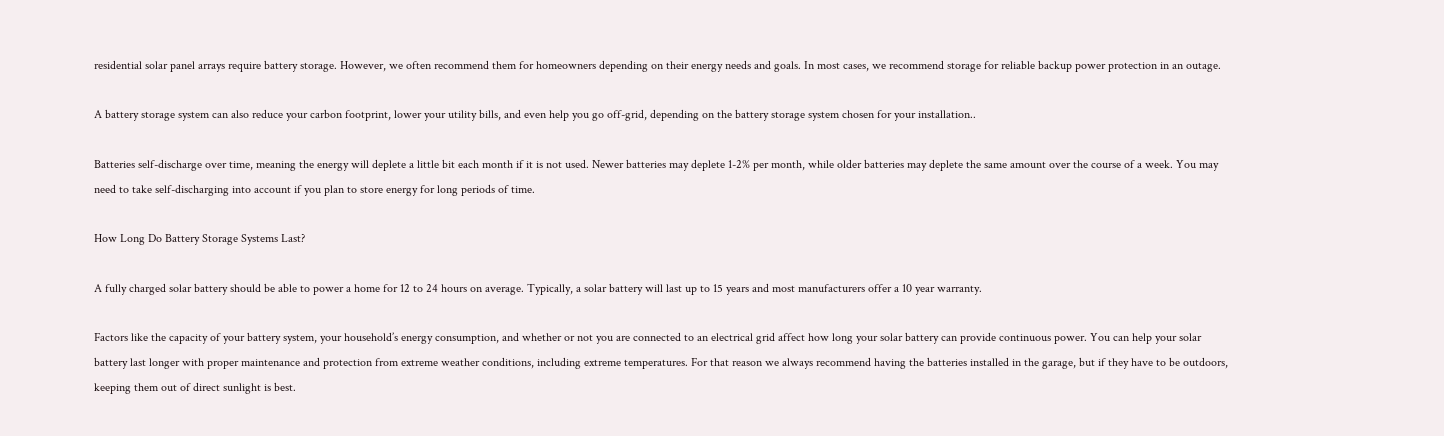residential solar panel arrays require battery storage. However, we often recommend them for homeowners depending on their energy needs and goals. In most cases, we recommend storage for reliable backup power protection in an outage.

A battery storage system can also reduce your carbon footprint, lower your utility bills, and even help you go off-grid, depending on the battery storage system chosen for your installation..

Batteries self-discharge over time, meaning the energy will deplete a little bit each month if it is not used. Newer batteries may deplete 1-2% per month, while older batteries may deplete the same amount over the course of a week. You may need to take self-discharging into account if you plan to store energy for long periods of time.

How Long Do Battery Storage Systems Last?

A fully charged solar battery should be able to power a home for 12 to 24 hours on average. Typically, a solar battery will last up to 15 years and most manufacturers offer a 10 year warranty.

Factors like the capacity of your battery system, your household’s energy consumption, and whether or not you are connected to an electrical grid affect how long your solar battery can provide continuous power. You can help your solar battery last longer with proper maintenance and protection from extreme weather conditions, including extreme temperatures. For that reason we always recommend having the batteries installed in the garage, but if they have to be outdoors, keeping them out of direct sunlight is best.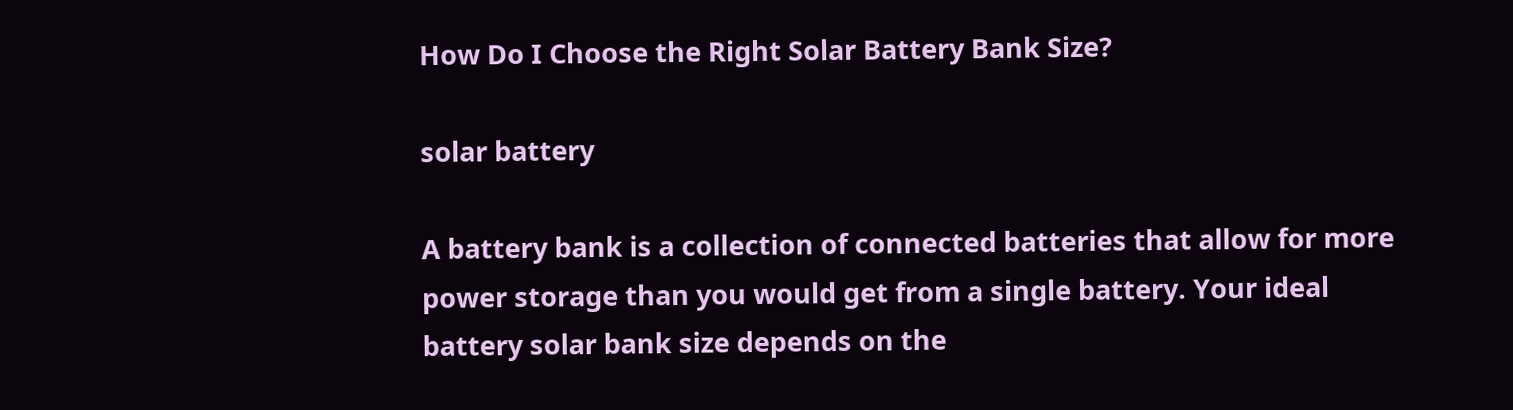How Do I Choose the Right Solar Battery Bank Size?

solar battery

A battery bank is a collection of connected batteries that allow for more power storage than you would get from a single battery. Your ideal battery solar bank size depends on the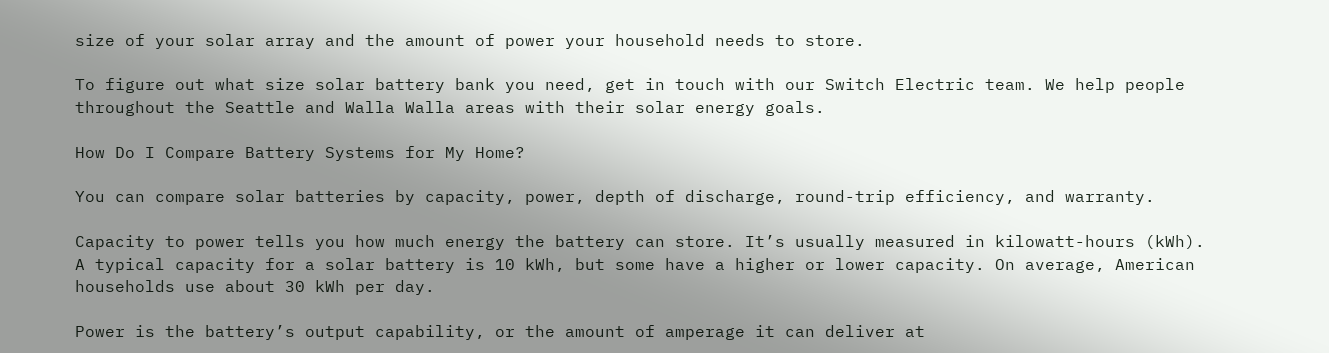size of your solar array and the amount of power your household needs to store.

To figure out what size solar battery bank you need, get in touch with our Switch Electric team. We help people throughout the Seattle and Walla Walla areas with their solar energy goals.

How Do I Compare Battery Systems for My Home?

You can compare solar batteries by capacity, power, depth of discharge, round-trip efficiency, and warranty.

Capacity to power tells you how much energy the battery can store. It’s usually measured in kilowatt-hours (kWh). A typical capacity for a solar battery is 10 kWh, but some have a higher or lower capacity. On average, American households use about 30 kWh per day.

Power is the battery’s output capability, or the amount of amperage it can deliver at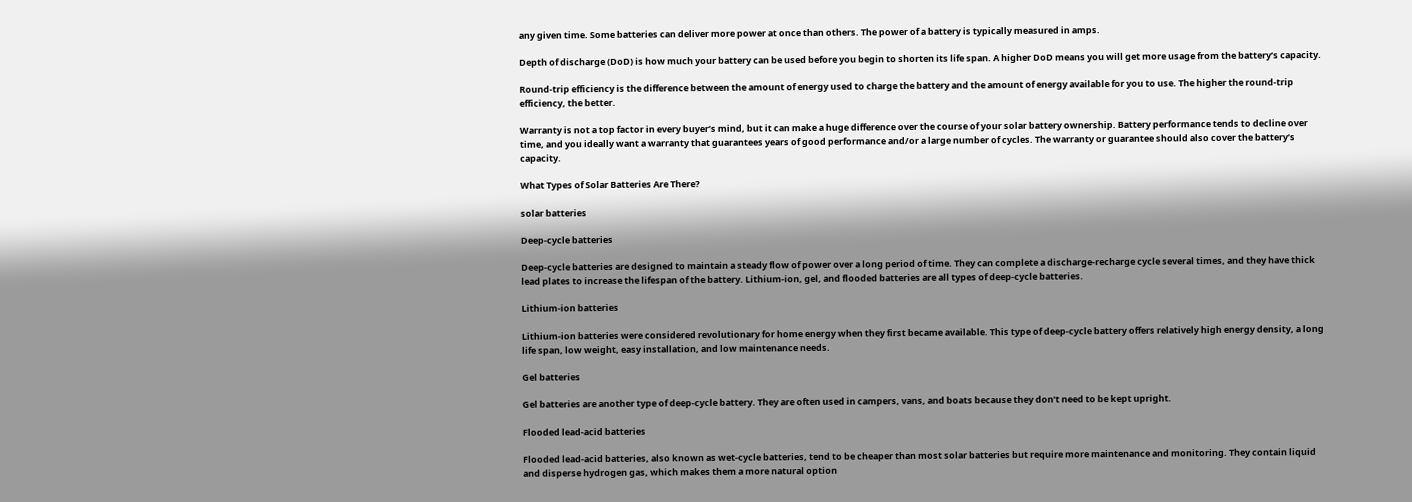any given time. Some batteries can deliver more power at once than others. The power of a battery is typically measured in amps.

Depth of discharge (DoD) is how much your battery can be used before you begin to shorten its life span. A higher DoD means you will get more usage from the battery’s capacity.

Round-trip efficiency is the difference between the amount of energy used to charge the battery and the amount of energy available for you to use. The higher the round-trip efficiency, the better.

Warranty is not a top factor in every buyer’s mind, but it can make a huge difference over the course of your solar battery ownership. Battery performance tends to decline over time, and you ideally want a warranty that guarantees years of good performance and/or a large number of cycles. The warranty or guarantee should also cover the battery’s capacity.

What Types of Solar Batteries Are There?

solar batteries

Deep-cycle batteries

Deep-cycle batteries are designed to maintain a steady flow of power over a long period of time. They can complete a discharge-recharge cycle several times, and they have thick lead plates to increase the lifespan of the battery. Lithium-ion, gel, and flooded batteries are all types of deep-cycle batteries.

Lithium-ion batteries

Lithium-ion batteries were considered revolutionary for home energy when they first became available. This type of deep-cycle battery offers relatively high energy density, a long life span, low weight, easy installation, and low maintenance needs.

Gel batteries

Gel batteries are another type of deep-cycle battery. They are often used in campers, vans, and boats because they don’t need to be kept upright.

Flooded lead-acid batteries

Flooded lead-acid batteries, also known as wet-cycle batteries, tend to be cheaper than most solar batteries but require more maintenance and monitoring. They contain liquid and disperse hydrogen gas, which makes them a more natural option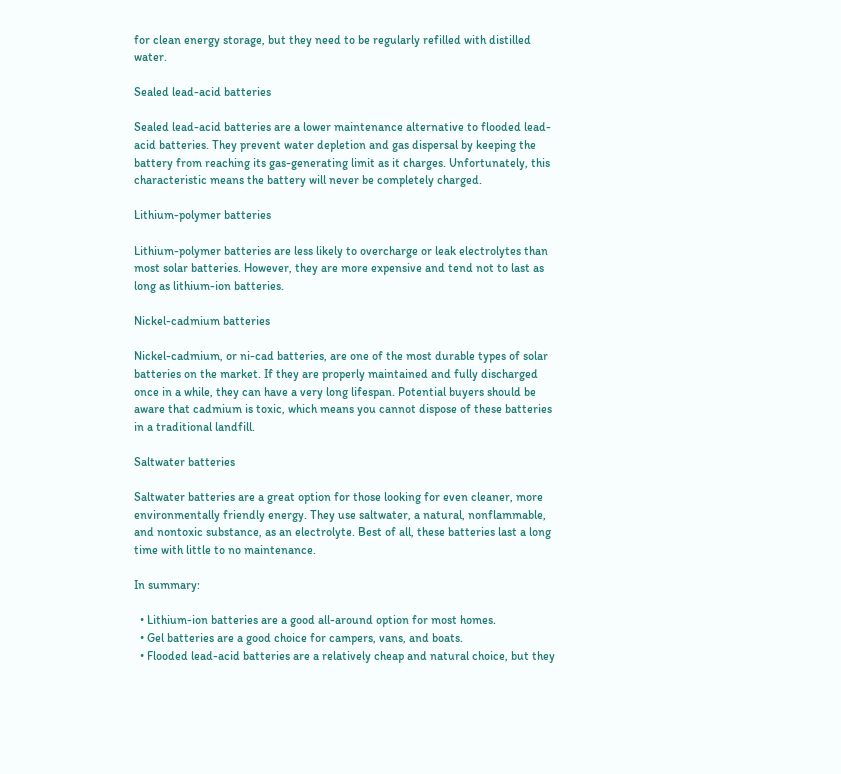for clean energy storage, but they need to be regularly refilled with distilled water.

Sealed lead-acid batteries

Sealed lead-acid batteries are a lower maintenance alternative to flooded lead-acid batteries. They prevent water depletion and gas dispersal by keeping the battery from reaching its gas-generating limit as it charges. Unfortunately, this characteristic means the battery will never be completely charged.

Lithium-polymer batteries

Lithium-polymer batteries are less likely to overcharge or leak electrolytes than most solar batteries. However, they are more expensive and tend not to last as long as lithium-ion batteries.

Nickel-cadmium batteries

Nickel-cadmium, or ni-cad batteries, are one of the most durable types of solar batteries on the market. If they are properly maintained and fully discharged once in a while, they can have a very long lifespan. Potential buyers should be aware that cadmium is toxic, which means you cannot dispose of these batteries in a traditional landfill.

Saltwater batteries

Saltwater batteries are a great option for those looking for even cleaner, more environmentally friendly energy. They use saltwater, a natural, nonflammable, and nontoxic substance, as an electrolyte. Best of all, these batteries last a long time with little to no maintenance.

In summary:

  • Lithium-ion batteries are a good all-around option for most homes.
  • Gel batteries are a good choice for campers, vans, and boats.
  • Flooded lead-acid batteries are a relatively cheap and natural choice, but they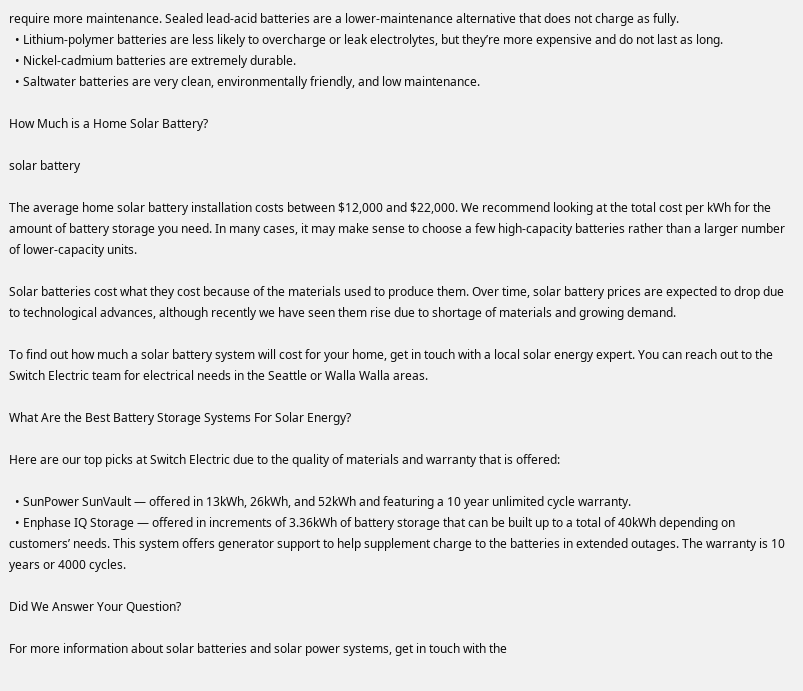require more maintenance. Sealed lead-acid batteries are a lower-maintenance alternative that does not charge as fully.
  • Lithium-polymer batteries are less likely to overcharge or leak electrolytes, but they’re more expensive and do not last as long.
  • Nickel-cadmium batteries are extremely durable.
  • Saltwater batteries are very clean, environmentally friendly, and low maintenance.

How Much is a Home Solar Battery?

solar battery

The average home solar battery installation costs between $12,000 and $22,000. We recommend looking at the total cost per kWh for the amount of battery storage you need. In many cases, it may make sense to choose a few high-capacity batteries rather than a larger number of lower-capacity units.

Solar batteries cost what they cost because of the materials used to produce them. Over time, solar battery prices are expected to drop due to technological advances, although recently we have seen them rise due to shortage of materials and growing demand.

To find out how much a solar battery system will cost for your home, get in touch with a local solar energy expert. You can reach out to the Switch Electric team for electrical needs in the Seattle or Walla Walla areas.

What Are the Best Battery Storage Systems For Solar Energy?

Here are our top picks at Switch Electric due to the quality of materials and warranty that is offered:

  • SunPower SunVault — offered in 13kWh, 26kWh, and 52kWh and featuring a 10 year unlimited cycle warranty.
  • Enphase IQ Storage — offered in increments of 3.36kWh of battery storage that can be built up to a total of 40kWh depending on customers’ needs. This system offers generator support to help supplement charge to the batteries in extended outages. The warranty is 10 years or 4000 cycles.

Did We Answer Your Question?

For more information about solar batteries and solar power systems, get in touch with the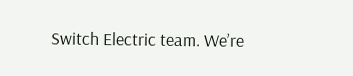Switch Electric team. We’re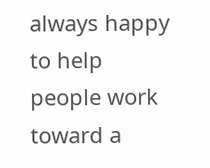always happy to help people work toward a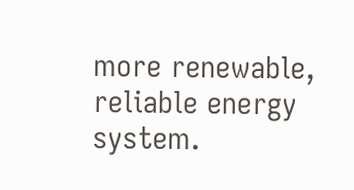more renewable, reliable energy system.